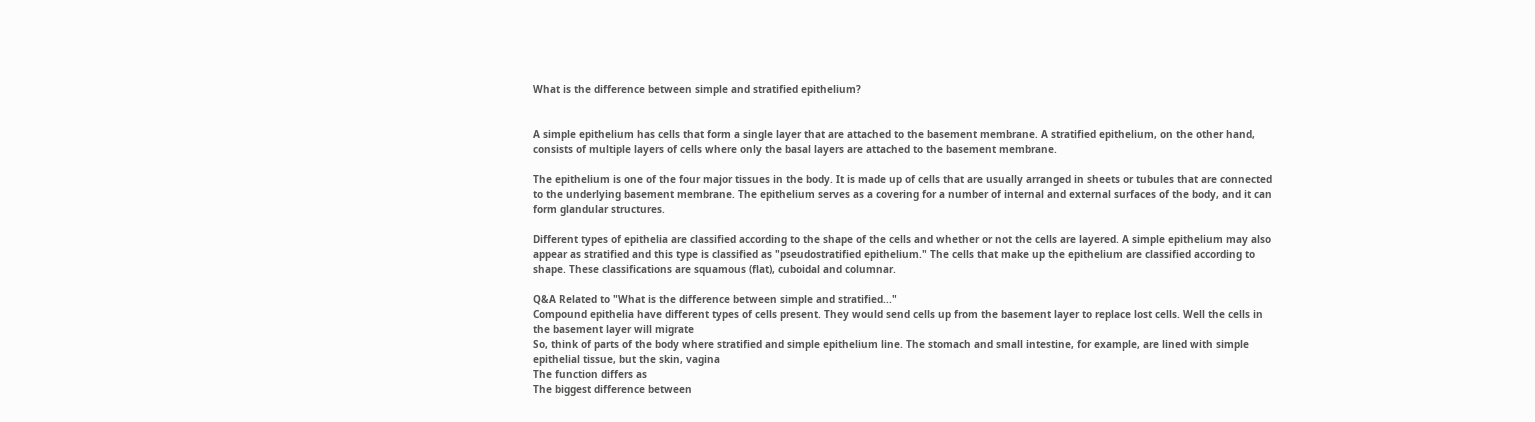What is the difference between simple and stratified epithelium?


A simple epithelium has cells that form a single layer that are attached to the basement membrane. A stratified epithelium, on the other hand, consists of multiple layers of cells where only the basal layers are attached to the basement membrane.

The epithelium is one of the four major tissues in the body. It is made up of cells that are usually arranged in sheets or tubules that are connected to the underlying basement membrane. The epithelium serves as a covering for a number of internal and external surfaces of the body, and it can form glandular structures.

Different types of epithelia are classified according to the shape of the cells and whether or not the cells are layered. A simple epithelium may also appear as stratified and this type is classified as "pseudostratified epithelium." The cells that make up the epithelium are classified according to shape. These classifications are squamous (flat), cuboidal and columnar.

Q&A Related to "What is the difference between simple and stratified..."
Compound epithelia have different types of cells present. They would send cells up from the basement layer to replace lost cells. Well the cells in the basement layer will migrate
So, think of parts of the body where stratified and simple epithelium line. The stomach and small intestine, for example, are lined with simple epithelial tissue, but the skin, vagina
The function differs as
The biggest difference between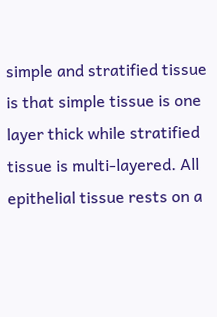simple and stratified tissue is that simple tissue is one layer thick while stratified tissue is multi-layered. All epithelial tissue rests on a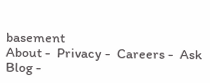basement
About -  Privacy -  Careers -  Ask Blog -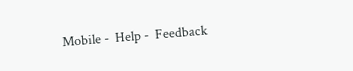Mobile -  Help -  Feedback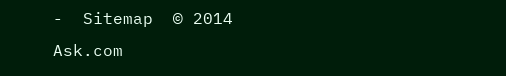-  Sitemap  © 2014 Ask.com